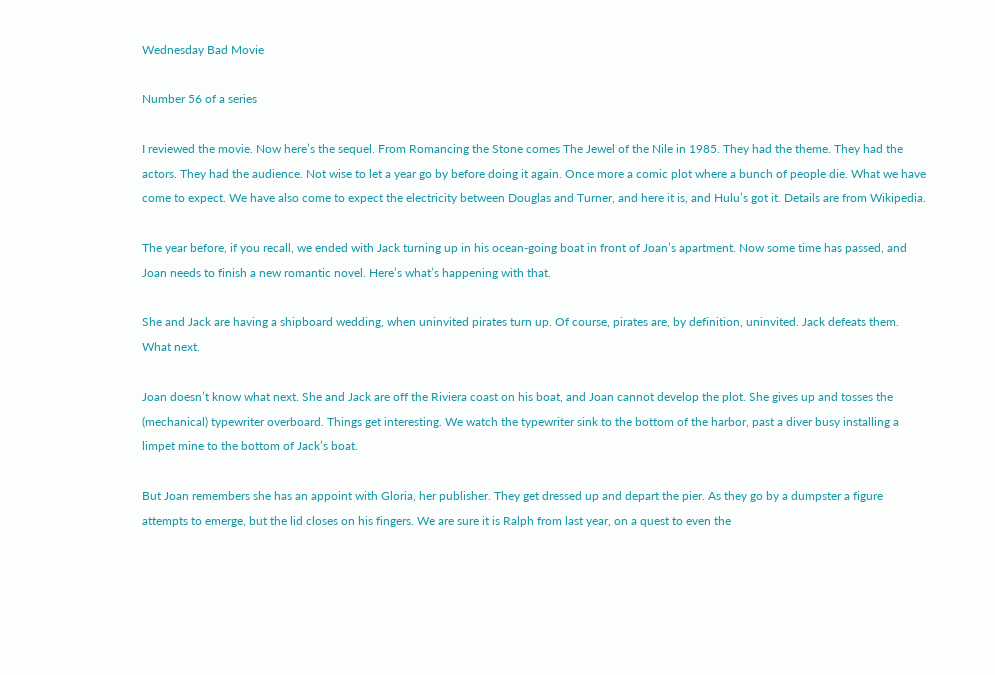Wednesday Bad Movie

Number 56 of a series

I reviewed the movie. Now here’s the sequel. From Romancing the Stone comes The Jewel of the Nile in 1985. They had the theme. They had the actors. They had the audience. Not wise to let a year go by before doing it again. Once more a comic plot where a bunch of people die. What we have come to expect. We have also come to expect the electricity between Douglas and Turner, and here it is, and Hulu’s got it. Details are from Wikipedia.

The year before, if you recall, we ended with Jack turning up in his ocean-going boat in front of Joan’s apartment. Now some time has passed, and Joan needs to finish a new romantic novel. Here’s what’s happening with that.

She and Jack are having a shipboard wedding, when uninvited pirates turn up. Of course, pirates are, by definition, uninvited. Jack defeats them. What next.

Joan doesn’t know what next. She and Jack are off the Riviera coast on his boat, and Joan cannot develop the plot. She gives up and tosses the (mechanical) typewriter overboard. Things get interesting. We watch the typewriter sink to the bottom of the harbor, past a diver busy installing a limpet mine to the bottom of Jack’s boat.

But Joan remembers she has an appoint with Gloria, her publisher. They get dressed up and depart the pier. As they go by a dumpster a figure attempts to emerge, but the lid closes on his fingers. We are sure it is Ralph from last year, on a quest to even the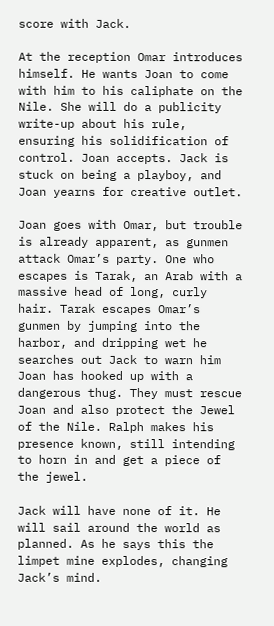score with Jack.

At the reception Omar introduces himself. He wants Joan to come with him to his caliphate on the Nile. She will do a publicity write-up about his rule, ensuring his solidification of control. Joan accepts. Jack is stuck on being a playboy, and Joan yearns for creative outlet.

Joan goes with Omar, but trouble is already apparent, as gunmen attack Omar’s party. One who escapes is Tarak, an Arab with a massive head of long, curly hair. Tarak escapes Omar’s gunmen by jumping into the harbor, and dripping wet he searches out Jack to warn him Joan has hooked up with a dangerous thug. They must rescue Joan and also protect the Jewel of the Nile. Ralph makes his presence known, still intending to horn in and get a piece of the jewel.

Jack will have none of it. He will sail around the world as planned. As he says this the limpet mine explodes, changing Jack’s mind.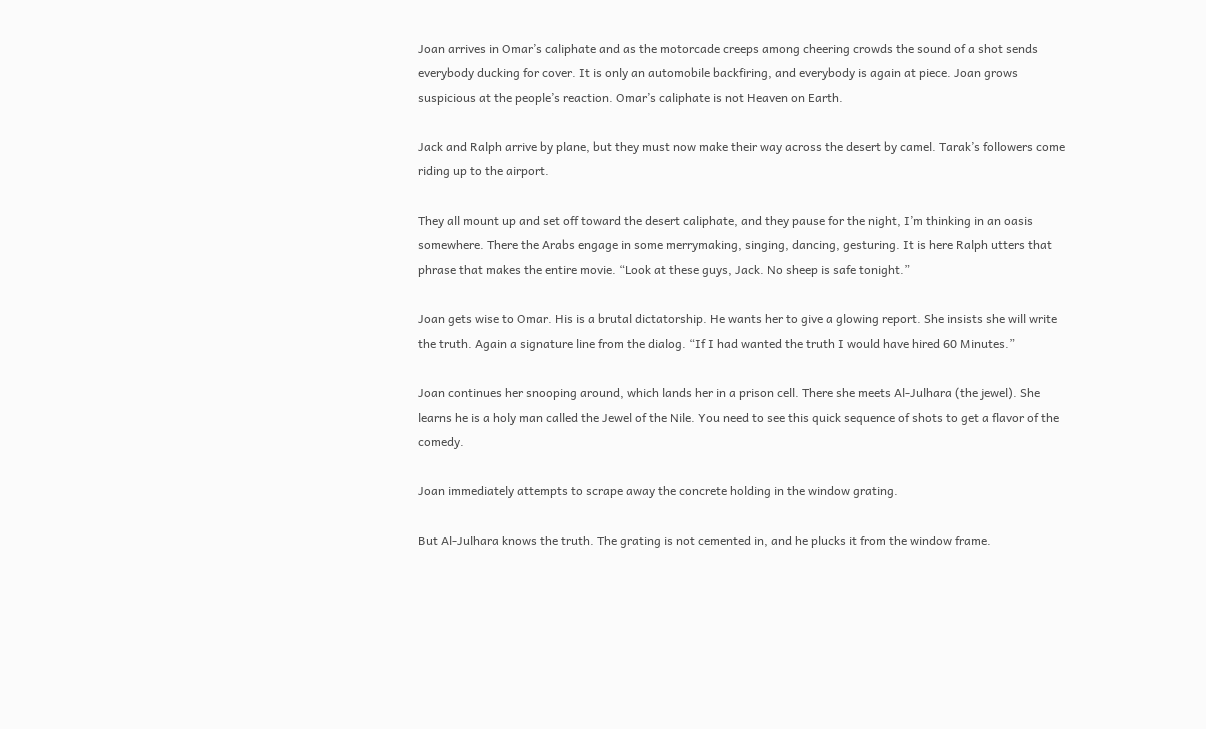Joan arrives in Omar’s caliphate and as the motorcade creeps among cheering crowds the sound of a shot sends everybody ducking for cover. It is only an automobile backfiring, and everybody is again at piece. Joan grows suspicious at the people’s reaction. Omar’s caliphate is not Heaven on Earth.

Jack and Ralph arrive by plane, but they must now make their way across the desert by camel. Tarak’s followers come riding up to the airport.

They all mount up and set off toward the desert caliphate, and they pause for the night, I’m thinking in an oasis somewhere. There the Arabs engage in some merrymaking, singing, dancing, gesturing. It is here Ralph utters that phrase that makes the entire movie. “Look at these guys, Jack. No sheep is safe tonight.”

Joan gets wise to Omar. His is a brutal dictatorship. He wants her to give a glowing report. She insists she will write the truth. Again a signature line from the dialog. “If I had wanted the truth I would have hired 60 Minutes.”

Joan continues her snooping around, which lands her in a prison cell. There she meets Al-Julhara (the jewel). She learns he is a holy man called the Jewel of the Nile. You need to see this quick sequence of shots to get a flavor of the comedy.

Joan immediately attempts to scrape away the concrete holding in the window grating.

But Al-Julhara knows the truth. The grating is not cemented in, and he plucks it from the window frame.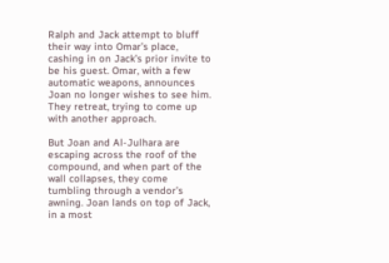Ralph and Jack attempt to bluff their way into Omar’s place, cashing in on Jack’s prior invite to be his guest. Omar, with a few automatic weapons, announces Joan no longer wishes to see him. They retreat, trying to come up with another approach.

But Joan and Al-Julhara are escaping across the roof of the compound, and when part of the wall collapses, they come tumbling through a vendor’s awning. Joan lands on top of Jack, in a most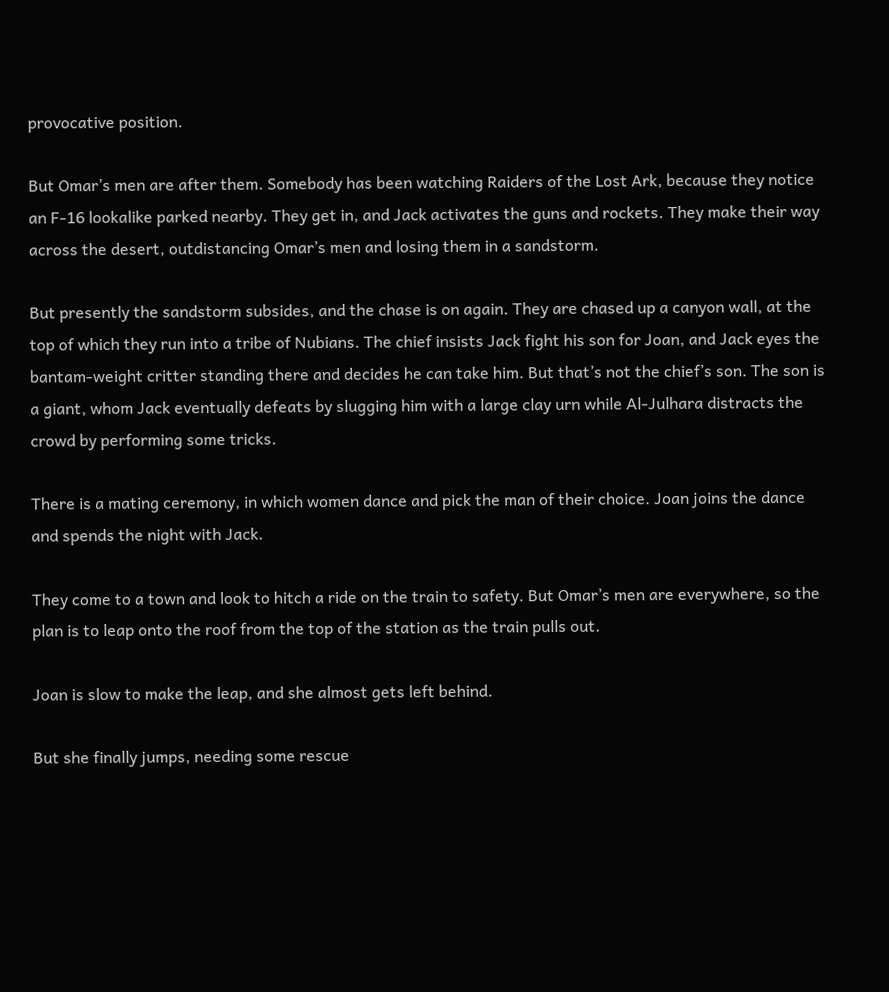provocative position.

But Omar’s men are after them. Somebody has been watching Raiders of the Lost Ark, because they notice an F-16 lookalike parked nearby. They get in, and Jack activates the guns and rockets. They make their way across the desert, outdistancing Omar’s men and losing them in a sandstorm.

But presently the sandstorm subsides, and the chase is on again. They are chased up a canyon wall, at the top of which they run into a tribe of Nubians. The chief insists Jack fight his son for Joan, and Jack eyes the bantam-weight critter standing there and decides he can take him. But that’s not the chief’s son. The son is a giant, whom Jack eventually defeats by slugging him with a large clay urn while Al-Julhara distracts the crowd by performing some tricks.

There is a mating ceremony, in which women dance and pick the man of their choice. Joan joins the dance and spends the night with Jack.

They come to a town and look to hitch a ride on the train to safety. But Omar’s men are everywhere, so the plan is to leap onto the roof from the top of the station as the train pulls out.

Joan is slow to make the leap, and she almost gets left behind.

But she finally jumps, needing some rescue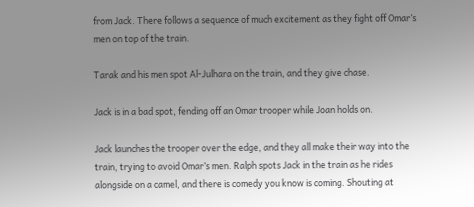from Jack. There follows a sequence of much excitement as they fight off Omar’s men on top of the train.

Tarak and his men spot Al-Julhara on the train, and they give chase.

Jack is in a bad spot, fending off an Omar trooper while Joan holds on.

Jack launches the trooper over the edge, and they all make their way into the train, trying to avoid Omar’s men. Ralph spots Jack in the train as he rides alongside on a camel, and there is comedy you know is coming. Shouting at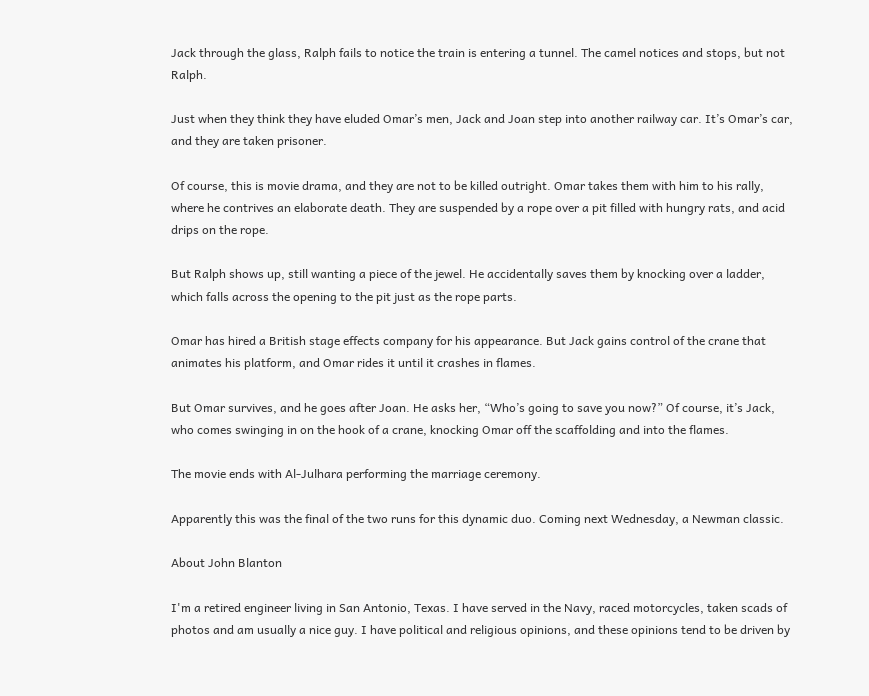Jack through the glass, Ralph fails to notice the train is entering a tunnel. The camel notices and stops, but not Ralph.

Just when they think they have eluded Omar’s men, Jack and Joan step into another railway car. It’s Omar’s car, and they are taken prisoner.

Of course, this is movie drama, and they are not to be killed outright. Omar takes them with him to his rally, where he contrives an elaborate death. They are suspended by a rope over a pit filled with hungry rats, and acid drips on the rope.

But Ralph shows up, still wanting a piece of the jewel. He accidentally saves them by knocking over a ladder, which falls across the opening to the pit just as the rope parts.

Omar has hired a British stage effects company for his appearance. But Jack gains control of the crane that animates his platform, and Omar rides it until it crashes in flames.

But Omar survives, and he goes after Joan. He asks her, “Who’s going to save you now?” Of course, it’s Jack, who comes swinging in on the hook of a crane, knocking Omar off the scaffolding and into the flames.

The movie ends with Al-Julhara performing the marriage ceremony.

Apparently this was the final of the two runs for this dynamic duo. Coming next Wednesday, a Newman classic.

About John Blanton

I'm a retired engineer living in San Antonio, Texas. I have served in the Navy, raced motorcycles, taken scads of photos and am usually a nice guy. I have political and religious opinions, and these opinions tend to be driven by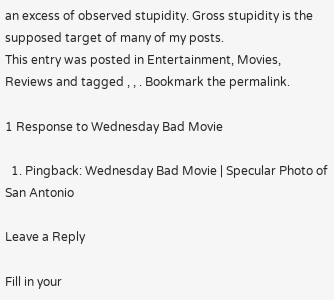an excess of observed stupidity. Gross stupidity is the supposed target of many of my posts.
This entry was posted in Entertainment, Movies, Reviews and tagged , , . Bookmark the permalink.

1 Response to Wednesday Bad Movie

  1. Pingback: Wednesday Bad Movie | Specular Photo of San Antonio

Leave a Reply

Fill in your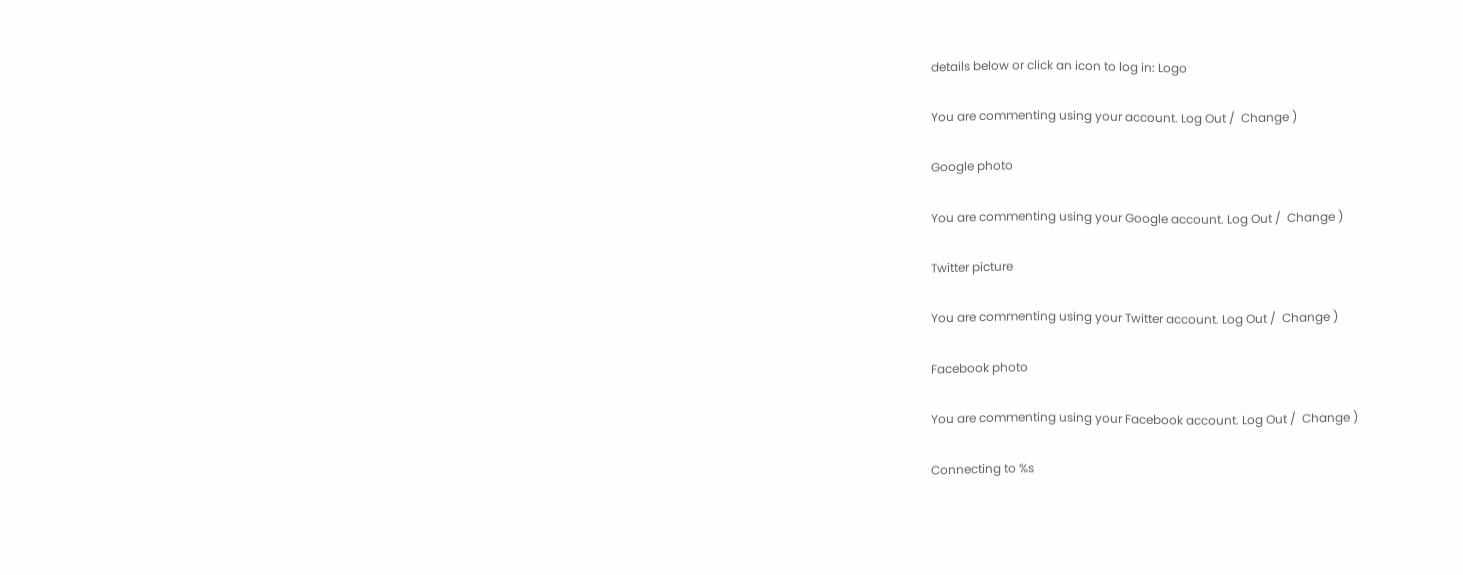details below or click an icon to log in: Logo

You are commenting using your account. Log Out /  Change )

Google photo

You are commenting using your Google account. Log Out /  Change )

Twitter picture

You are commenting using your Twitter account. Log Out /  Change )

Facebook photo

You are commenting using your Facebook account. Log Out /  Change )

Connecting to %s